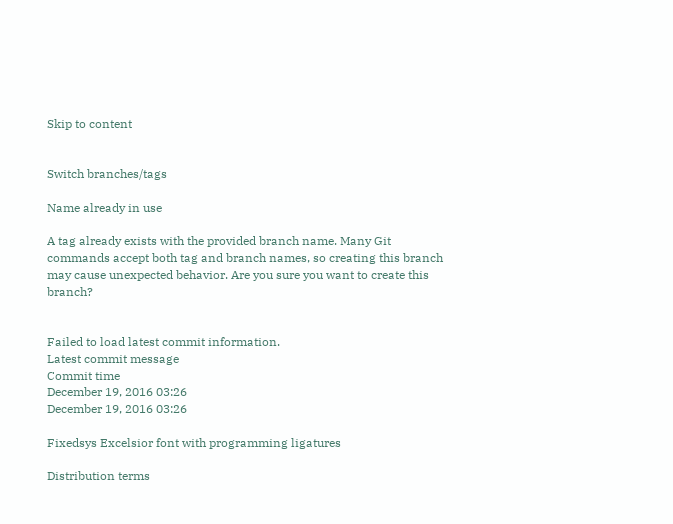Skip to content


Switch branches/tags

Name already in use

A tag already exists with the provided branch name. Many Git commands accept both tag and branch names, so creating this branch may cause unexpected behavior. Are you sure you want to create this branch?


Failed to load latest commit information.
Latest commit message
Commit time
December 19, 2016 03:26
December 19, 2016 03:26

Fixedsys Excelsior font with programming ligatures

Distribution terms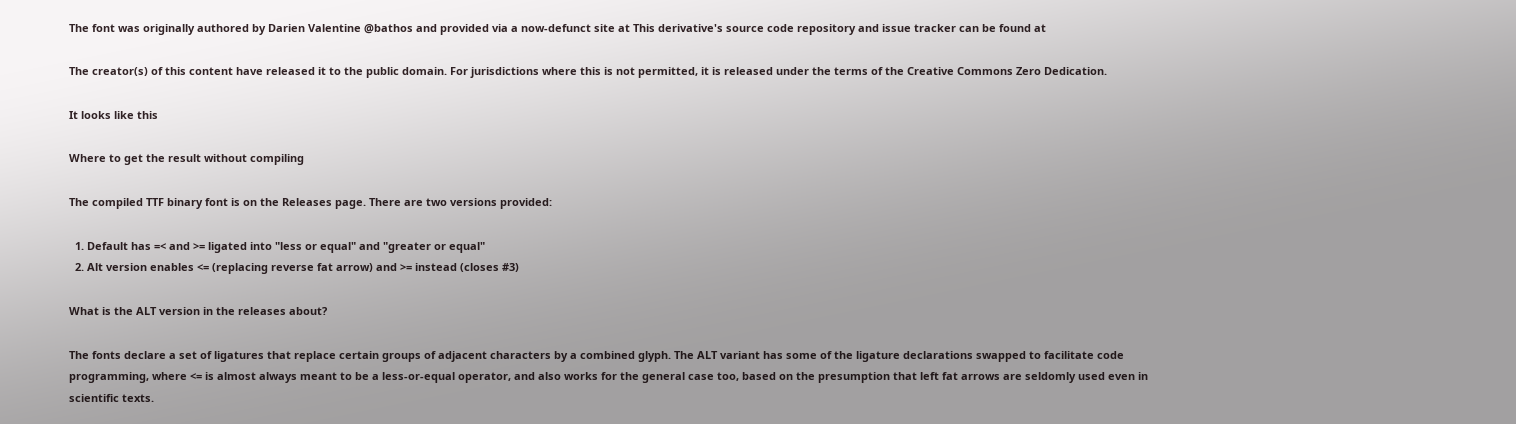The font was originally authored by Darien Valentine @bathos and provided via a now-defunct site at This derivative's source code repository and issue tracker can be found at

The creator(s) of this content have released it to the public domain. For jurisdictions where this is not permitted, it is released under the terms of the Creative Commons Zero Dedication.

It looks like this

Where to get the result without compiling

The compiled TTF binary font is on the Releases page. There are two versions provided:

  1. Default has =< and >= ligated into "less or equal" and "greater or equal"
  2. Alt version enables <= (replacing reverse fat arrow) and >= instead (closes #3)

What is the ALT version in the releases about?

The fonts declare a set of ligatures that replace certain groups of adjacent characters by a combined glyph. The ALT variant has some of the ligature declarations swapped to facilitate code programming, where <= is almost always meant to be a less-or-equal operator, and also works for the general case too, based on the presumption that left fat arrows are seldomly used even in scientific texts.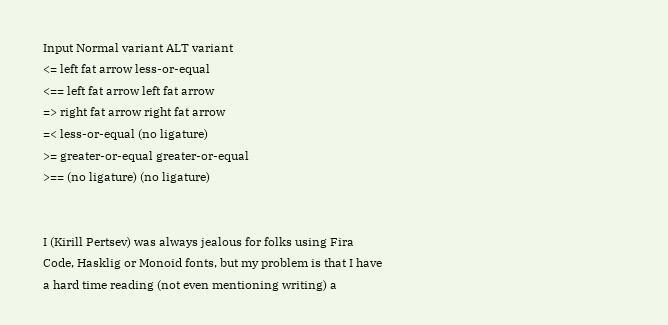Input Normal variant ALT variant
<= left fat arrow less-or-equal
<== left fat arrow left fat arrow
=> right fat arrow right fat arrow
=< less-or-equal (no ligature)
>= greater-or-equal greater-or-equal
>== (no ligature) (no ligature)


I (Kirill Pertsev) was always jealous for folks using Fira Code, Hasklig or Monoid fonts, but my problem is that I have a hard time reading (not even mentioning writing) a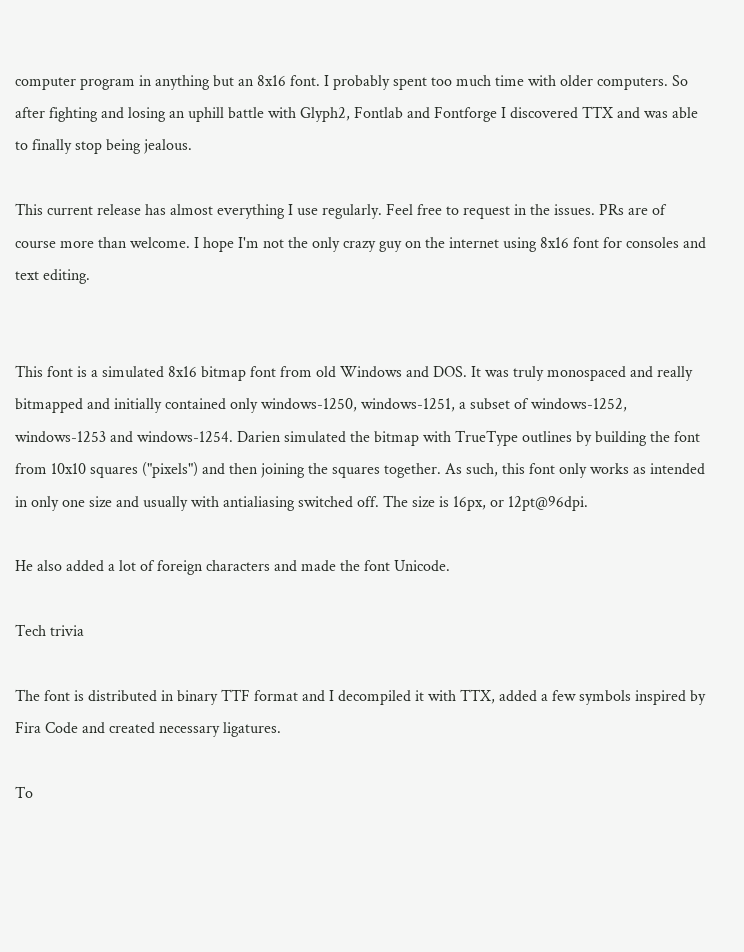computer program in anything but an 8x16 font. I probably spent too much time with older computers. So after fighting and losing an uphill battle with Glyph2, Fontlab and Fontforge I discovered TTX and was able to finally stop being jealous.

This current release has almost everything I use regularly. Feel free to request in the issues. PRs are of course more than welcome. I hope I'm not the only crazy guy on the internet using 8x16 font for consoles and text editing.


This font is a simulated 8x16 bitmap font from old Windows and DOS. It was truly monospaced and really bitmapped and initially contained only windows-1250, windows-1251, a subset of windows-1252, windows-1253 and windows-1254. Darien simulated the bitmap with TrueType outlines by building the font from 10x10 squares ("pixels") and then joining the squares together. As such, this font only works as intended in only one size and usually with antialiasing switched off. The size is 16px, or 12pt@96dpi.

He also added a lot of foreign characters and made the font Unicode.

Tech trivia

The font is distributed in binary TTF format and I decompiled it with TTX, added a few symbols inspired by Fira Code and created necessary ligatures.

To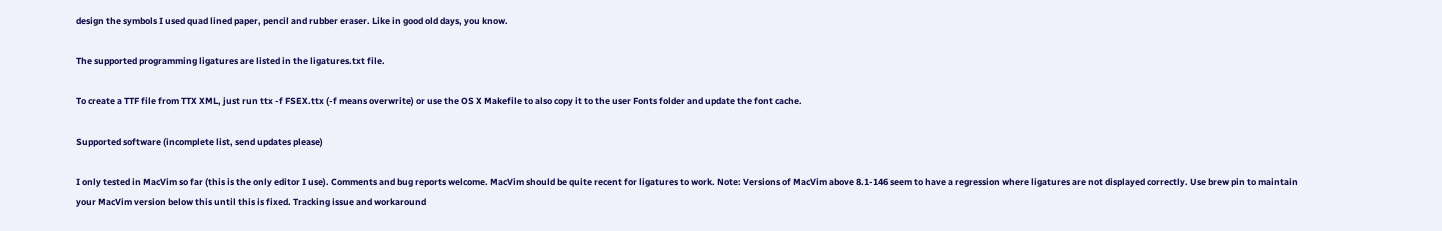design the symbols I used quad lined paper, pencil and rubber eraser. Like in good old days, you know.

The supported programming ligatures are listed in the ligatures.txt file.

To create a TTF file from TTX XML, just run ttx -f FSEX.ttx (-f means overwrite) or use the OS X Makefile to also copy it to the user Fonts folder and update the font cache.

Supported software (incomplete list, send updates please)

I only tested in MacVim so far (this is the only editor I use). Comments and bug reports welcome. MacVim should be quite recent for ligatures to work. Note: Versions of MacVim above 8.1-146 seem to have a regression where ligatures are not displayed correctly. Use brew pin to maintain your MacVim version below this until this is fixed. Tracking issue and workaround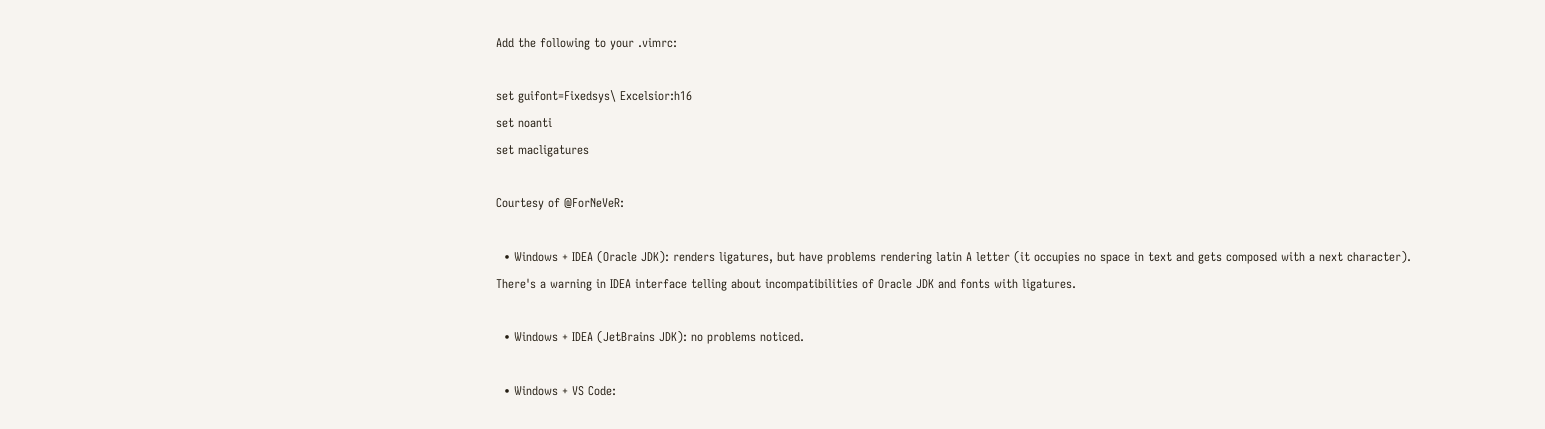Add the following to your .vimrc:

set guifont=Fixedsys\ Excelsior:h16
set noanti
set macligatures

Courtesy of @ForNeVeR:

  • Windows + IDEA (Oracle JDK): renders ligatures, but have problems rendering latin A letter (it occupies no space in text and gets composed with a next character). There's a warning in IDEA interface telling about incompatibilities of Oracle JDK and fonts with ligatures.

  • Windows + IDEA (JetBrains JDK): no problems noticed.

  • Windows + VS Code: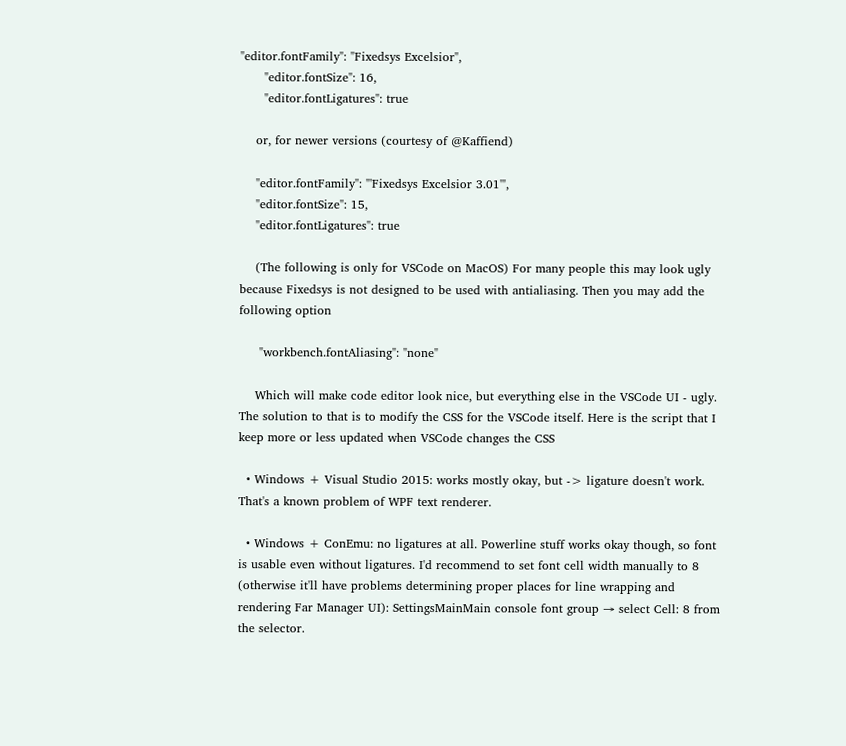"editor.fontFamily": "Fixedsys Excelsior",
      "editor.fontSize": 16,
      "editor.fontLigatures": true

    or, for newer versions (courtesy of @Kaffiend)

    "editor.fontFamily": "'Fixedsys Excelsior 3.01'",
    "editor.fontSize": 15,
    "editor.fontLigatures": true

    (The following is only for VSCode on MacOS) For many people this may look ugly because Fixedsys is not designed to be used with antialiasing. Then you may add the following option

     "workbench.fontAliasing": "none"

    Which will make code editor look nice, but everything else in the VSCode UI - ugly. The solution to that is to modify the CSS for the VSCode itself. Here is the script that I keep more or less updated when VSCode changes the CSS

  • Windows + Visual Studio 2015: works mostly okay, but -> ligature doesn't work. That's a known problem of WPF text renderer.

  • Windows + ConEmu: no ligatures at all. Powerline stuff works okay though, so font is usable even without ligatures. I'd recommend to set font cell width manually to 8 (otherwise it'll have problems determining proper places for line wrapping and rendering Far Manager UI): SettingsMainMain console font group → select Cell: 8 from the selector.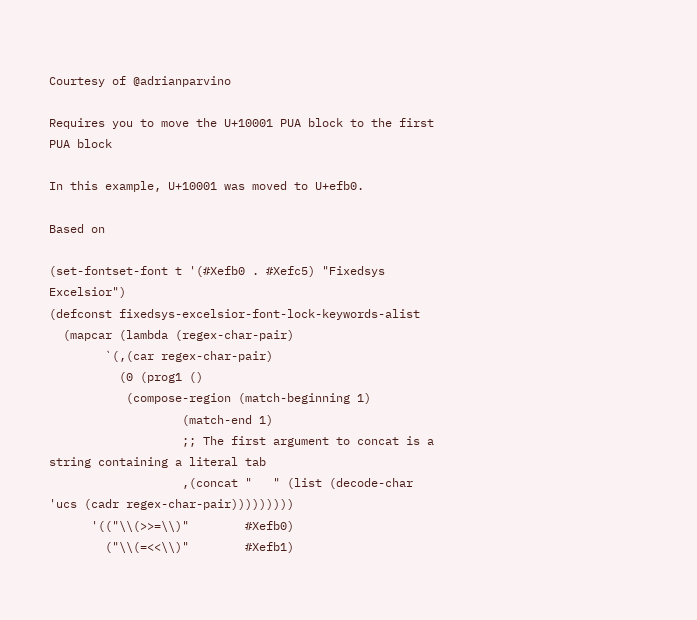Courtesy of @adrianparvino

Requires you to move the U+10001 PUA block to the first PUA block

In this example, U+10001 was moved to U+efb0.

Based on

(set-fontset-font t '(#Xefb0 . #Xefc5) "Fixedsys Excelsior")
(defconst fixedsys-excelsior-font-lock-keywords-alist
  (mapcar (lambda (regex-char-pair)
        `(,(car regex-char-pair)
          (0 (prog1 ()
           (compose-region (match-beginning 1)
                   (match-end 1)
                   ;; The first argument to concat is a string containing a literal tab
                   ,(concat "   " (list (decode-char 'ucs (cadr regex-char-pair)))))))))
      '(("\\(>>=\\)"        #Xefb0)
        ("\\(=<<\\)"        #Xefb1)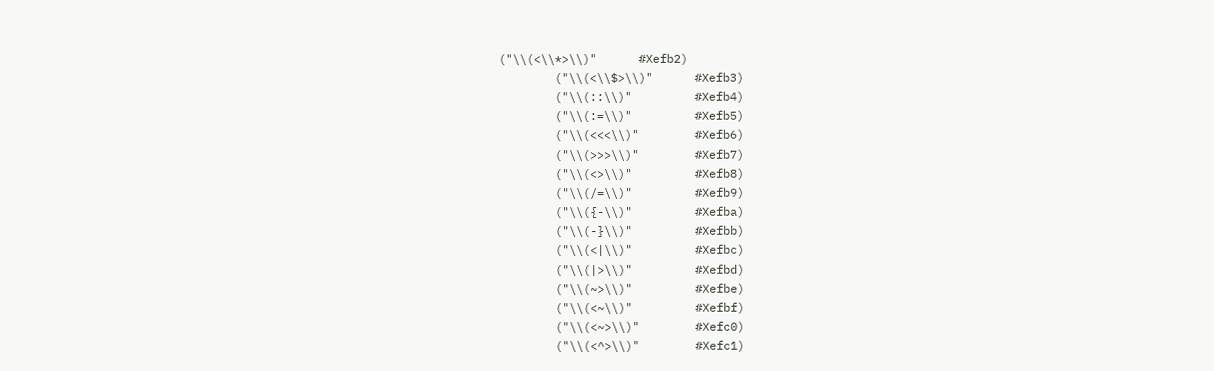("\\(<\\*>\\)"      #Xefb2)
        ("\\(<\\$>\\)"      #Xefb3)
        ("\\(::\\)"         #Xefb4)
        ("\\(:=\\)"         #Xefb5)
        ("\\(<<<\\)"        #Xefb6)
        ("\\(>>>\\)"        #Xefb7)
        ("\\(<>\\)"         #Xefb8)
        ("\\(/=\\)"         #Xefb9)
        ("\\({-\\)"         #Xefba)
        ("\\(-}\\)"         #Xefbb)
        ("\\(<|\\)"         #Xefbc)
        ("\\(|>\\)"         #Xefbd)
        ("\\(~>\\)"         #Xefbe)
        ("\\(<~\\)"         #Xefbf)
        ("\\(<~>\\)"        #Xefc0)
        ("\\(<^>\\)"        #Xefc1)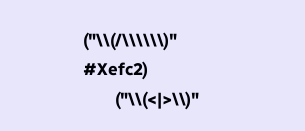("\\(/\\\\\\)"      #Xefc2)
        ("\\(<|>\\)"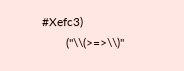#Xefc3)
        ("\\(>=>\\)"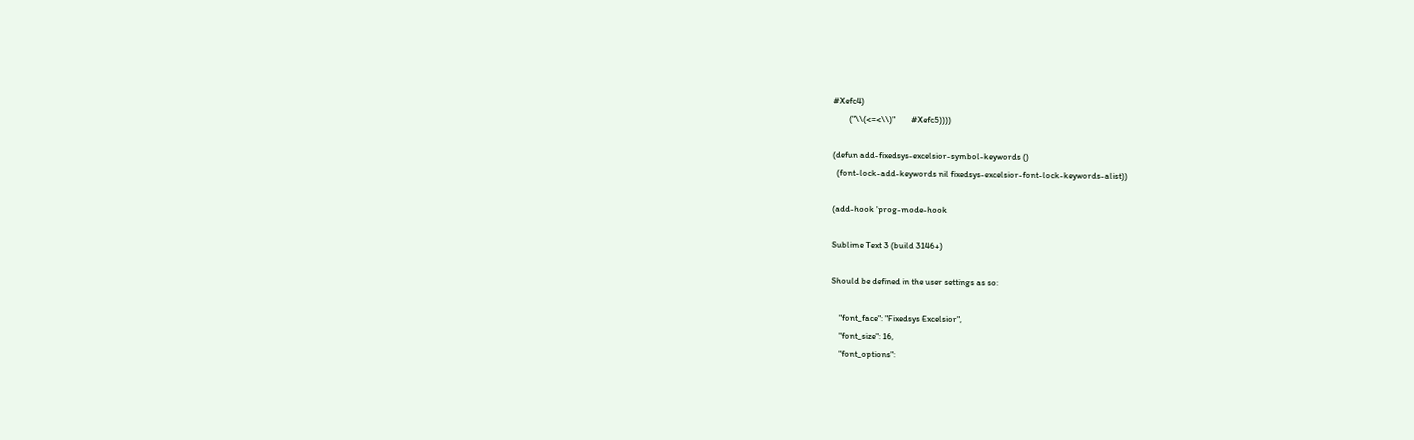#Xefc4)
        ("\\(<=<\\)"        #Xefc5))))

(defun add-fixedsys-excelsior-symbol-keywords ()
  (font-lock-add-keywords nil fixedsys-excelsior-font-lock-keywords-alist))

(add-hook 'prog-mode-hook

Sublime Text 3 (build 3146+)

Should be defined in the user settings as so:

    "font_face": "Fixedsys Excelsior",
    "font_size": 16,
    "font_options":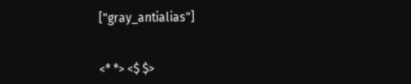["gray_antialias"]


<* *> <$ $>